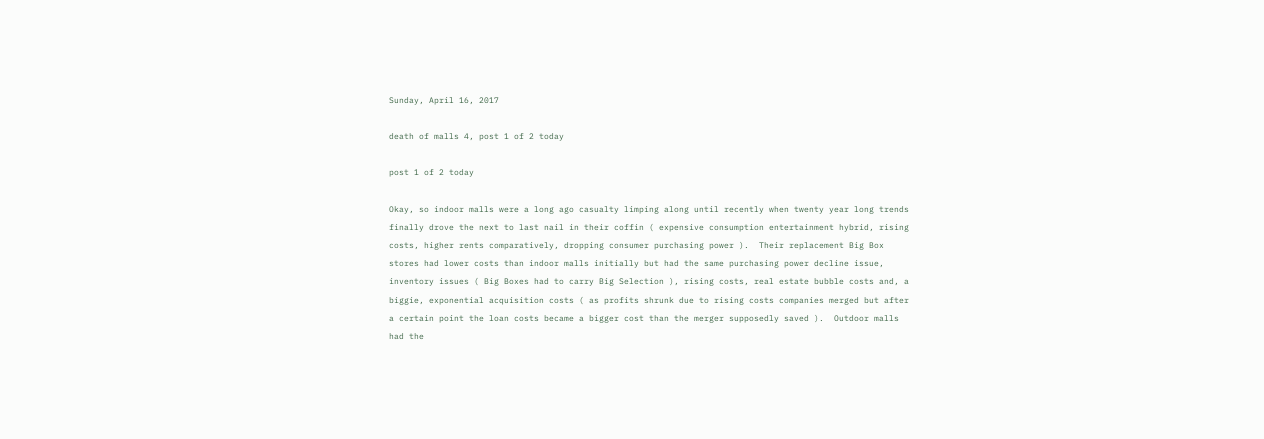Sunday, April 16, 2017

death of malls 4, post 1 of 2 today

post 1 of 2 today

Okay, so indoor malls were a long ago casualty limping along until recently when twenty year long trends finally drove the next to last nail in their coffin ( expensive consumption entertainment hybrid, rising costs, higher rents comparatively, dropping consumer purchasing power ).  Their replacement Big Box stores had lower costs than indoor malls initially but had the same purchasing power decline issue, inventory issues ( Big Boxes had to carry Big Selection ), rising costs, real estate bubble costs and, a biggie, exponential acquisition costs ( as profits shrunk due to rising costs companies merged but after a certain point the loan costs became a bigger cost than the merger supposedly saved ).  Outdoor malls had the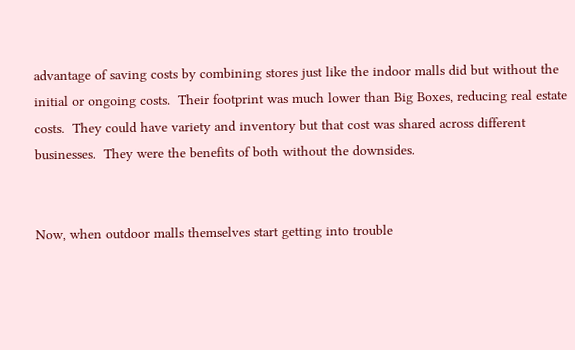advantage of saving costs by combining stores just like the indoor malls did but without the initial or ongoing costs.  Their footprint was much lower than Big Boxes, reducing real estate costs.  They could have variety and inventory but that cost was shared across different businesses.  They were the benefits of both without the downsides.


Now, when outdoor malls themselves start getting into trouble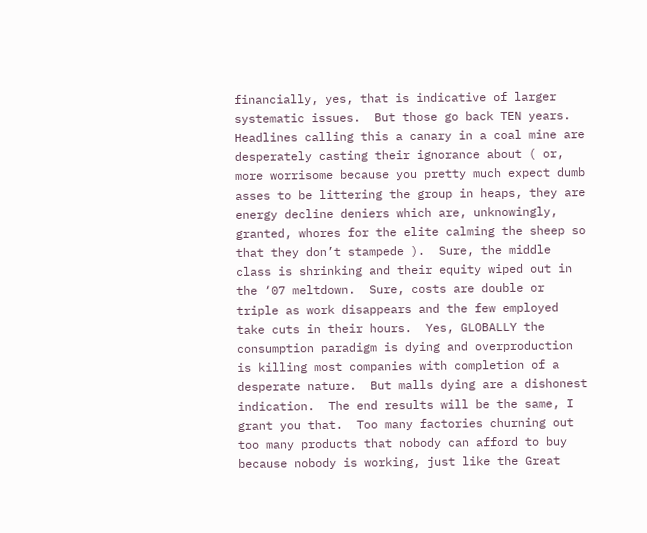financially, yes, that is indicative of larger systematic issues.  But those go back TEN years.  Headlines calling this a canary in a coal mine are desperately casting their ignorance about ( or, more worrisome because you pretty much expect dumb asses to be littering the group in heaps, they are energy decline deniers which are, unknowingly, granted, whores for the elite calming the sheep so that they don’t stampede ).  Sure, the middle class is shrinking and their equity wiped out in the ‘07 meltdown.  Sure, costs are double or triple as work disappears and the few employed take cuts in their hours.  Yes, GLOBALLY the consumption paradigm is dying and overproduction is killing most companies with completion of a desperate nature.  But malls dying are a dishonest indication.  The end results will be the same, I grant you that.  Too many factories churning out too many products that nobody can afford to buy because nobody is working, just like the Great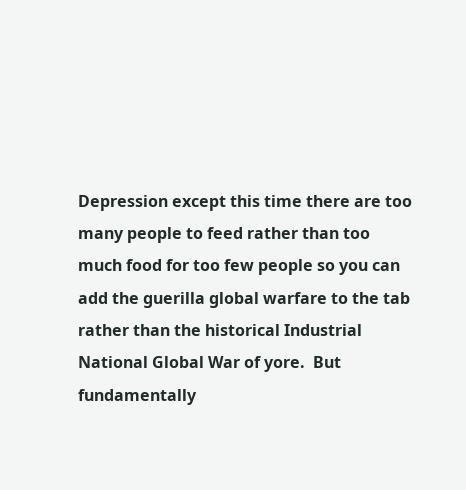Depression except this time there are too many people to feed rather than too much food for too few people so you can add the guerilla global warfare to the tab rather than the historical Industrial National Global War of yore.  But fundamentally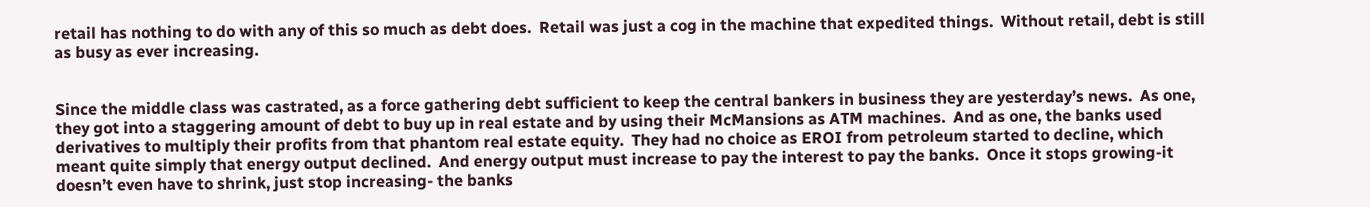retail has nothing to do with any of this so much as debt does.  Retail was just a cog in the machine that expedited things.  Without retail, debt is still as busy as ever increasing.


Since the middle class was castrated, as a force gathering debt sufficient to keep the central bankers in business they are yesterday’s news.  As one, they got into a staggering amount of debt to buy up in real estate and by using their McMansions as ATM machines.  And as one, the banks used derivatives to multiply their profits from that phantom real estate equity.  They had no choice as EROI from petroleum started to decline, which meant quite simply that energy output declined.  And energy output must increase to pay the interest to pay the banks.  Once it stops growing-it doesn’t even have to shrink, just stop increasing- the banks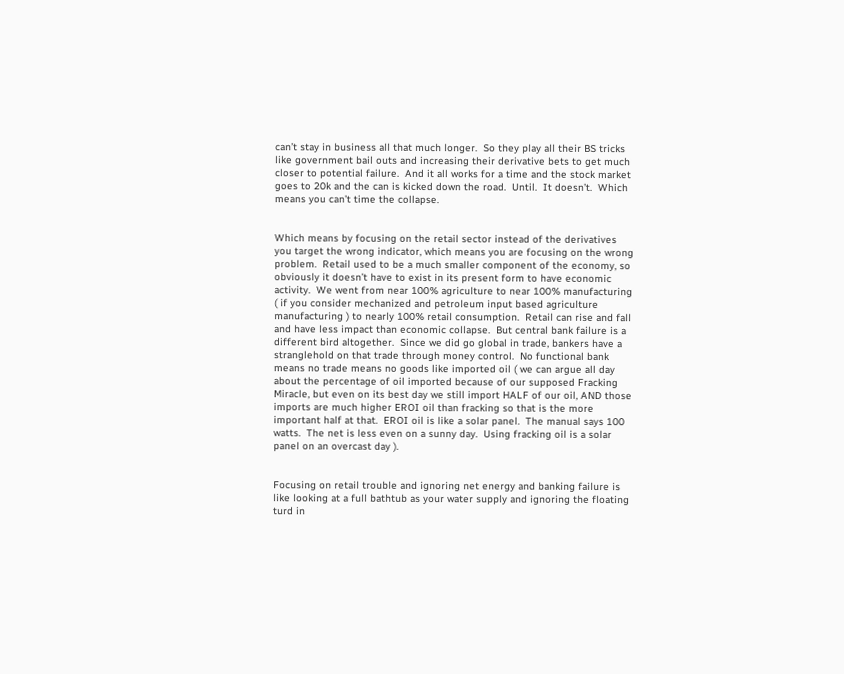can’t stay in business all that much longer.  So they play all their BS tricks like government bail outs and increasing their derivative bets to get much closer to potential failure.  And it all works for a time and the stock market goes to 20k and the can is kicked down the road.  Until.  It doesn’t.  Which means you can’t time the collapse.


Which means by focusing on the retail sector instead of the derivatives you target the wrong indicator, which means you are focusing on the wrong problem.  Retail used to be a much smaller component of the economy, so obviously it doesn’t have to exist in its present form to have economic activity.  We went from near 100% agriculture to near 100% manufacturing ( if you consider mechanized and petroleum input based agriculture manufacturing ) to nearly 100% retail consumption.  Retail can rise and fall and have less impact than economic collapse.  But central bank failure is a different bird altogether.  Since we did go global in trade, bankers have a stranglehold on that trade through money control.  No functional bank means no trade means no goods like imported oil ( we can argue all day about the percentage of oil imported because of our supposed Fracking Miracle, but even on its best day we still import HALF of our oil, AND those imports are much higher EROI oil than fracking so that is the more important half at that.  EROI oil is like a solar panel.  The manual says 100 watts.  The net is less even on a sunny day.  Using fracking oil is a solar panel on an overcast day ).


Focusing on retail trouble and ignoring net energy and banking failure is like looking at a full bathtub as your water supply and ignoring the floating turd in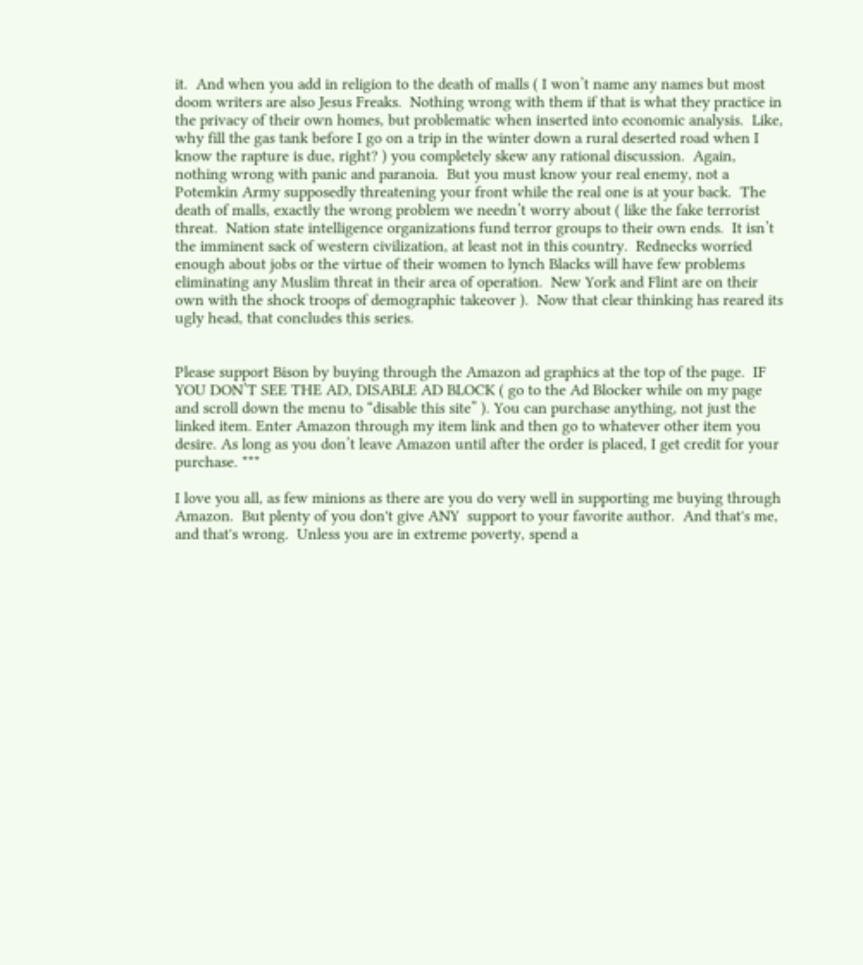it.  And when you add in religion to the death of malls ( I won’t name any names but most doom writers are also Jesus Freaks.  Nothing wrong with them if that is what they practice in the privacy of their own homes, but problematic when inserted into economic analysis.  Like, why fill the gas tank before I go on a trip in the winter down a rural deserted road when I know the rapture is due, right? ) you completely skew any rational discussion.  Again, nothing wrong with panic and paranoia.  But you must know your real enemy, not a Potemkin Army supposedly threatening your front while the real one is at your back.  The death of malls, exactly the wrong problem we needn’t worry about ( like the fake terrorist threat.  Nation state intelligence organizations fund terror groups to their own ends.  It isn’t the imminent sack of western civilization, at least not in this country.  Rednecks worried enough about jobs or the virtue of their women to lynch Blacks will have few problems eliminating any Muslim threat in their area of operation.  New York and Flint are on their own with the shock troops of demographic takeover ).  Now that clear thinking has reared its ugly head, that concludes this series.


Please support Bison by buying through the Amazon ad graphics at the top of the page.  IF YOU DON’T SEE THE AD, DISABLE AD BLOCK ( go to the Ad Blocker while on my page and scroll down the menu to “disable this site” ). You can purchase anything, not just the linked item. Enter Amazon through my item link and then go to whatever other item you desire. As long as you don’t leave Amazon until after the order is placed, I get credit for your purchase. ***

I love you all, as few minions as there are you do very well in supporting me buying through Amazon.  But plenty of you don't give ANY  support to your favorite author.  And that's me, and that's wrong.  Unless you are in extreme poverty, spend a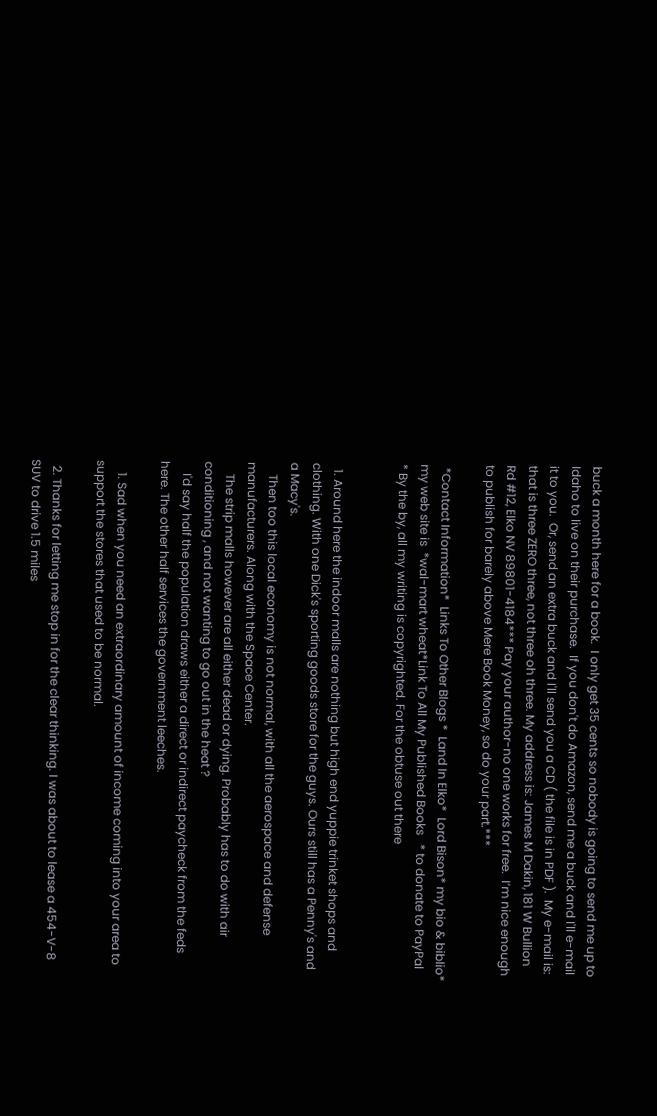buck a month here for a book.  I only get 35 cents so nobody is going to send me up to Idaho to live on their purchase.  If you don't do Amazon, send me a buck and I'll e-mail it to you.  Or, send an extra buck and I'll send you a CD ( the file is in PDF ).  My e-mail is:  that is three ZERO three, not three oh three. My address is: James M Dakin, 181 W Bullion Rd #12, Elko NV 89801-4184*** Pay your author-no one works for free.  I’m nice enough to publish for barely above Mere Book Money, so do your part.***

 *Contact Information*  Links To Other Blogs *  Land In Elko*  Lord Bison* my bio & biblio*   my web site is  *wal-mart wheat*Link To All My Published Books   * to donate to PayPal
* By the by, all my writing is copyrighted. For the obtuse out there


  1. Around here the indoor malls are nothing but high end yuppie trinket shops and clothing. With one Dick's sporting goods store for the guys. Ours still has a Penny's and a Macy's.
    Then too this local economy is not normal, with all the aerospace and defense manufacturers. Along with the Space Center.
    The strip malls however are all either dead or dying. Probably has to do with air conditioning , and not wanting to go out in the heat ?
    I'd say half the population draws either a direct or indirect paycheck from the feds here. The other half services the government leeches.

    1. Sad when you need an extraordinary amount of income coming into your area to support the stores that used to be normal.

  2. Thanks for letting me stop in for the clear thinking. I was about to lease a 454-V-8 SUV to drive 1.5 miles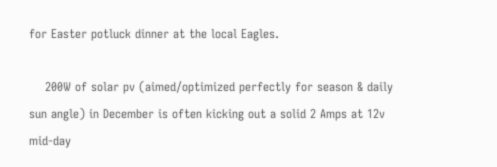for Easter potluck dinner at the local Eagles.

    200W of solar pv (aimed/optimized perfectly for season & daily sun angle) in December is often kicking out a solid 2 Amps at 12v mid-day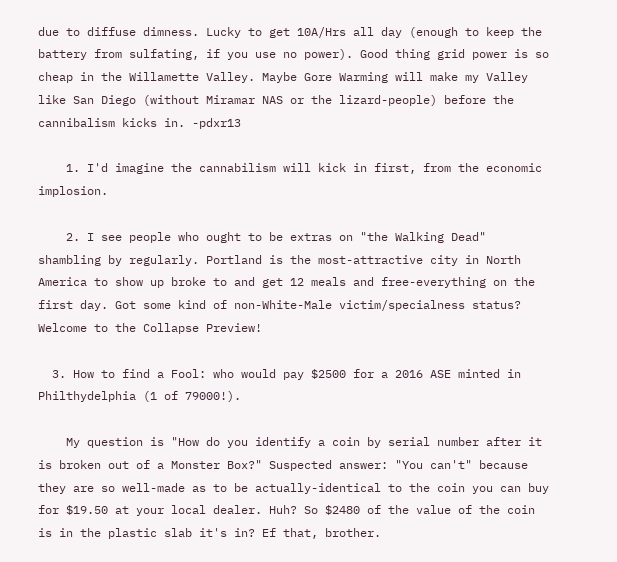due to diffuse dimness. Lucky to get 10A/Hrs all day (enough to keep the battery from sulfating, if you use no power). Good thing grid power is so cheap in the Willamette Valley. Maybe Gore Warming will make my Valley like San Diego (without Miramar NAS or the lizard-people) before the cannibalism kicks in. -pdxr13

    1. I'd imagine the cannabilism will kick in first, from the economic implosion.

    2. I see people who ought to be extras on "the Walking Dead" shambling by regularly. Portland is the most-attractive city in North America to show up broke to and get 12 meals and free-everything on the first day. Got some kind of non-White-Male victim/specialness status? Welcome to the Collapse Preview!

  3. How to find a Fool: who would pay $2500 for a 2016 ASE minted in Philthydelphia (1 of 79000!).

    My question is "How do you identify a coin by serial number after it is broken out of a Monster Box?" Suspected answer: "You can't" because they are so well-made as to be actually-identical to the coin you can buy for $19.50 at your local dealer. Huh? So $2480 of the value of the coin is in the plastic slab it's in? Ef that, brother.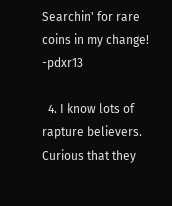Searchin' for rare coins in my change! -pdxr13

  4. I know lots of rapture believers. Curious that they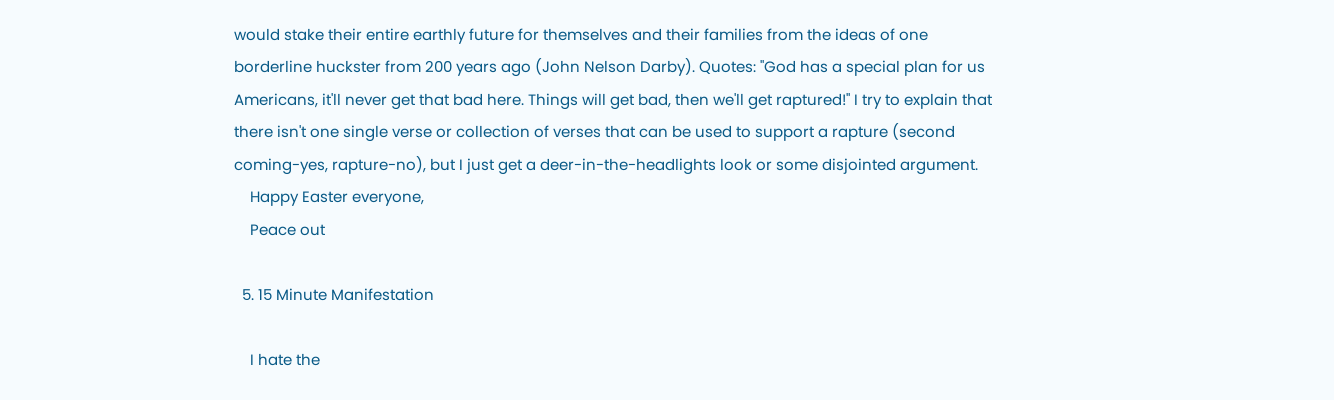would stake their entire earthly future for themselves and their families from the ideas of one borderline huckster from 200 years ago (John Nelson Darby). Quotes: "God has a special plan for us Americans, it'll never get that bad here. Things will get bad, then we'll get raptured!" I try to explain that there isn't one single verse or collection of verses that can be used to support a rapture (second coming-yes, rapture-no), but I just get a deer-in-the-headlights look or some disjointed argument.
    Happy Easter everyone,
    Peace out

  5. 15 Minute Manifestation

    I hate the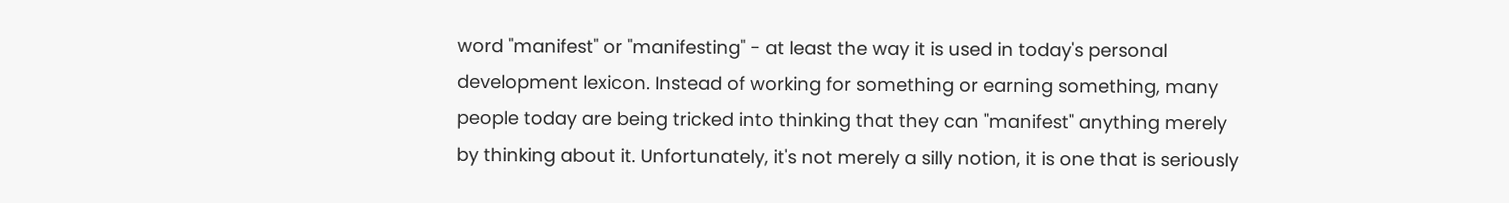word "manifest" or "manifesting" - at least the way it is used in today's personal development lexicon. Instead of working for something or earning something, many people today are being tricked into thinking that they can "manifest" anything merely by thinking about it. Unfortunately, it's not merely a silly notion, it is one that is seriously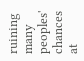ruining many peoples' chances at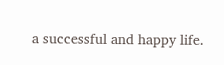a successful and happy life.